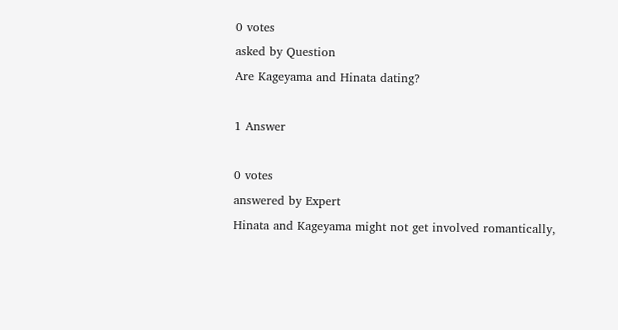0 votes
asked by Question
Are Kageyama and Hinata dating?

1 Answer

0 votes
answered by Expert
Hinata and Kageyama might not get involved romantically,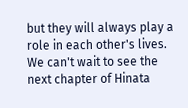but they will always play a role in each other's lives. We can't wait to see the next chapter of Hinata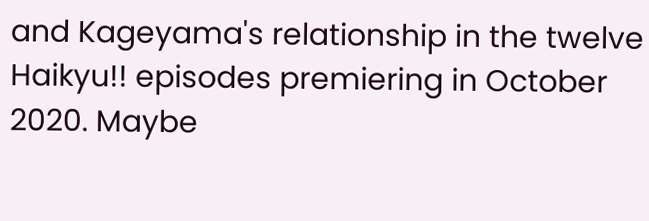and Kageyama's relationship in the twelve Haikyu!! episodes premiering in October 2020. Maybe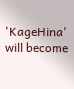'KageHina' will become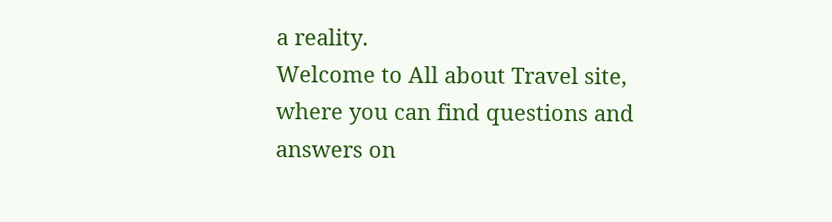a reality.
Welcome to All about Travel site, where you can find questions and answers on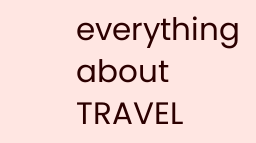everything about TRAVEL